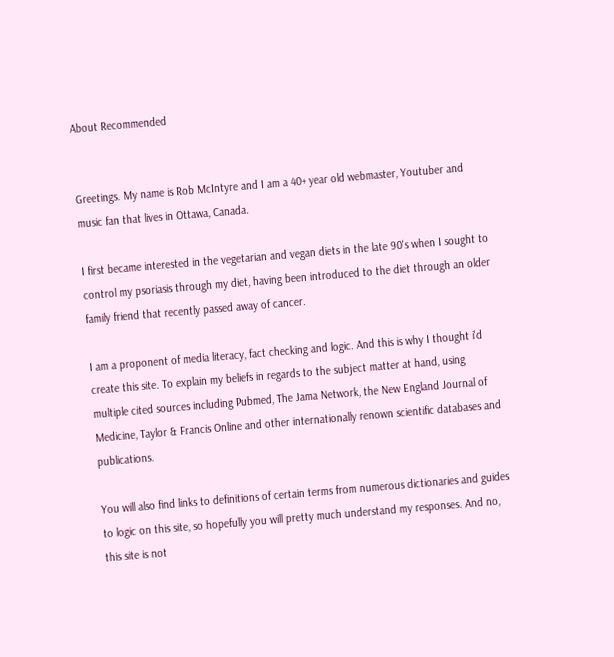About Recommended


Greetings. My name is Rob McIntyre and I am a 40+ year old webmaster, Youtuber and music fan that lives in Ottawa, Canada.

I first became interested in the vegetarian and vegan diets in the late 90's when I sought to control my psoriasis through my diet, having been introduced to the diet through an older family friend that recently passed away of cancer.

I am a proponent of media literacy, fact checking and logic. And this is why I thought i'd create this site. To explain my beliefs in regards to the subject matter at hand, using multiple cited sources including Pubmed, The Jama Network, the New England Journal of Medicine, Taylor & Francis Online and other internationally renown scientific databases and publications.

You will also find links to definitions of certain terms from numerous dictionaries and guides to logic on this site, so hopefully you will pretty much understand my responses. And no, this site is not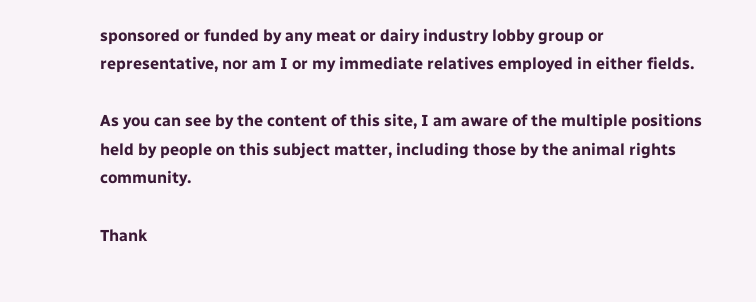sponsored or funded by any meat or dairy industry lobby group or representative, nor am I or my immediate relatives employed in either fields.

As you can see by the content of this site, I am aware of the multiple positions held by people on this subject matter, including those by the animal rights community.

Thank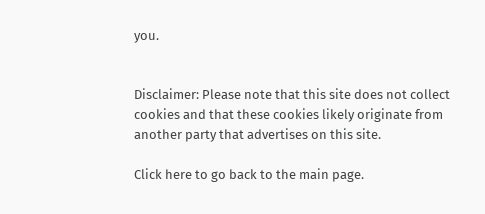you.


Disclaimer: Please note that this site does not collect cookies and that these cookies likely originate from another party that advertises on this site.

Click here to go back to the main page.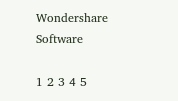Wondershare Software

1 2 3 4 5